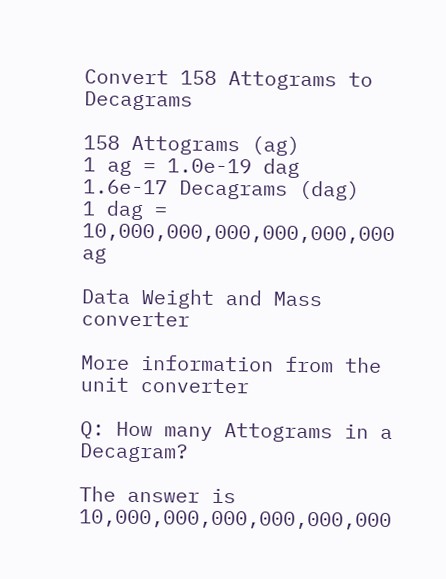Convert 158 Attograms to Decagrams

158 Attograms (ag)
1 ag = 1.0e-19 dag
1.6e-17 Decagrams (dag)
1 dag = 10,000,000,000,000,000,000 ag

Data Weight and Mass converter

More information from the unit converter

Q: How many Attograms in a Decagram?

The answer is 10,000,000,000,000,000,000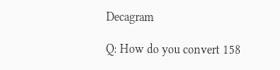Decagram

Q: How do you convert 158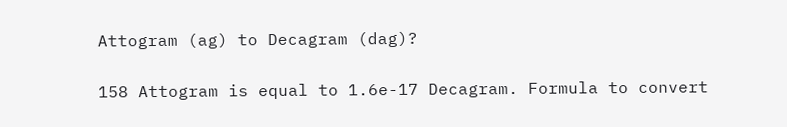Attogram (ag) to Decagram (dag)?

158 Attogram is equal to 1.6e-17 Decagram. Formula to convert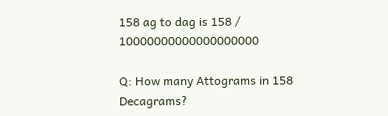158 ag to dag is 158 / 10000000000000000000

Q: How many Attograms in 158 Decagrams?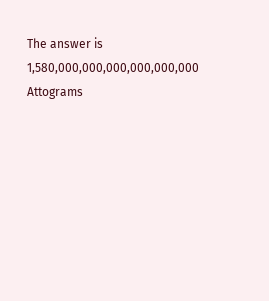The answer is 1,580,000,000,000,000,000,000 Attograms